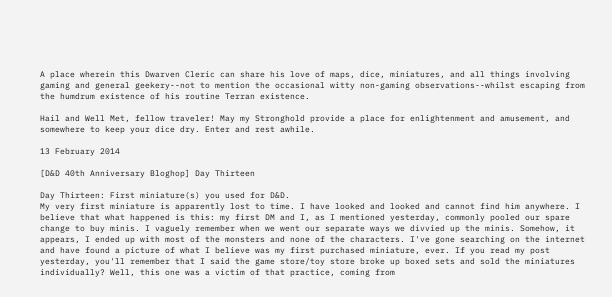A place wherein this Dwarven Cleric can share his love of maps, dice, miniatures, and all things involving gaming and general geekery--not to mention the occasional witty non-gaming observations--whilst escaping from the humdrum existence of his routine Terran existence.

Hail and Well Met, fellow traveler! May my Stronghold provide a place for enlightenment and amusement, and somewhere to keep your dice dry. Enter and rest awhile.

13 February 2014

[D&D 40th Anniversary Bloghop] Day Thirteen

Day Thirteen: First miniature(s) you used for D&D.
My very first miniature is apparently lost to time. I have looked and looked and cannot find him anywhere. I believe that what happened is this: my first DM and I, as I mentioned yesterday, commonly pooled our spare change to buy minis. I vaguely remember when we went our separate ways we divvied up the minis. Somehow, it appears, I ended up with most of the monsters and none of the characters. I've gone searching on the internet and have found a picture of what I believe was my first purchased miniature, ever. If you read my post yesterday, you'll remember that I said the game store/toy store broke up boxed sets and sold the miniatures individually? Well, this one was a victim of that practice, coming from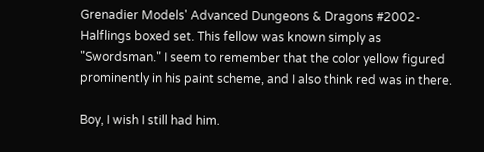Grenadier Models' Advanced Dungeons & Dragons #2002-Halflings boxed set. This fellow was known simply as "Swordsman." I seem to remember that the color yellow figured prominently in his paint scheme, and I also think red was in there.

Boy, I wish I still had him.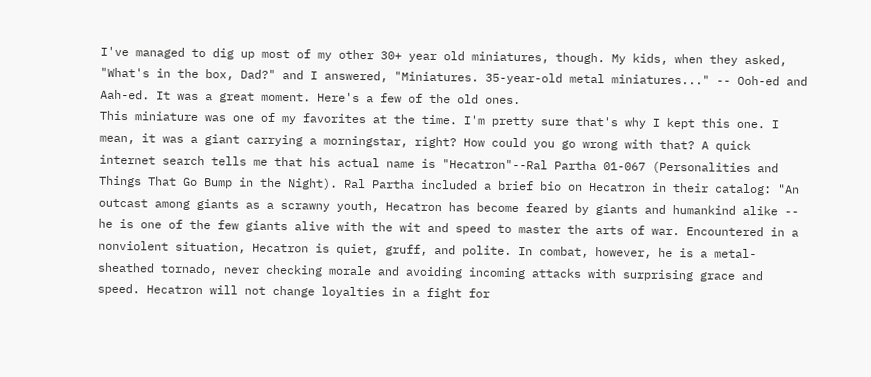I've managed to dig up most of my other 30+ year old miniatures, though. My kids, when they asked, "What's in the box, Dad?" and I answered, "Miniatures. 35-year-old metal miniatures..." -- Ooh-ed and Aah-ed. It was a great moment. Here's a few of the old ones.
This miniature was one of my favorites at the time. I'm pretty sure that's why I kept this one. I mean, it was a giant carrying a morningstar, right? How could you go wrong with that? A quick internet search tells me that his actual name is "Hecatron"--Ral Partha 01-067 (Personalities and Things That Go Bump in the Night). Ral Partha included a brief bio on Hecatron in their catalog: "An outcast among giants as a scrawny youth, Hecatron has become feared by giants and humankind alike -- he is one of the few giants alive with the wit and speed to master the arts of war. Encountered in a nonviolent situation, Hecatron is quiet, gruff, and polite. In combat, however, he is a metal-sheathed tornado, never checking morale and avoiding incoming attacks with surprising grace and speed. Hecatron will not change loyalties in a fight for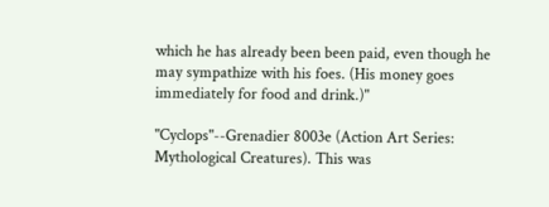which he has already been been paid, even though he may sympathize with his foes. (His money goes immediately for food and drink.)"

"Cyclops"--Grenadier 8003e (Action Art Series: Mythological Creatures). This was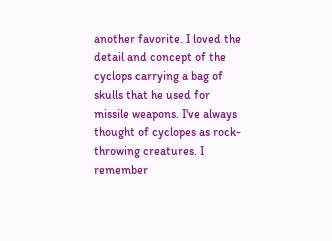another favorite. I loved the detail and concept of the cyclops carrying a bag of skulls that he used for missile weapons. I've always thought of cyclopes as rock-throwing creatures. I remember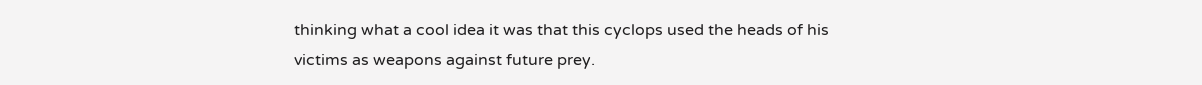thinking what a cool idea it was that this cyclops used the heads of his victims as weapons against future prey.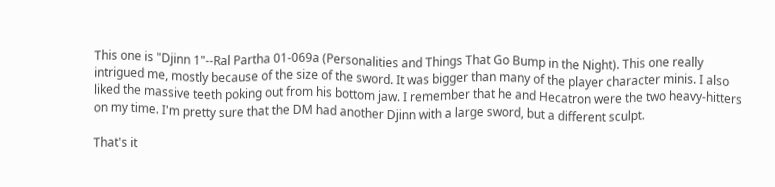This one is "Djinn 1"--Ral Partha 01-069a (Personalities and Things That Go Bump in the Night). This one really intrigued me, mostly because of the size of the sword. It was bigger than many of the player character minis. I also liked the massive teeth poking out from his bottom jaw. I remember that he and Hecatron were the two heavy-hitters on my time. I'm pretty sure that the DM had another Djinn with a large sword, but a different sculpt.

That's it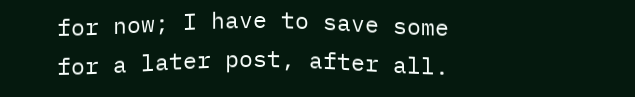for now; I have to save some for a later post, after all.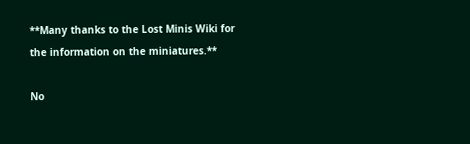**Many thanks to the Lost Minis Wiki for the information on the miniatures.**

No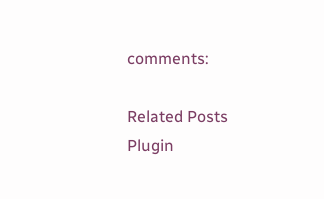comments:

Related Posts Plugin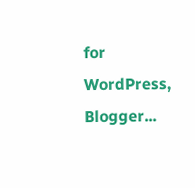for WordPress, Blogger...